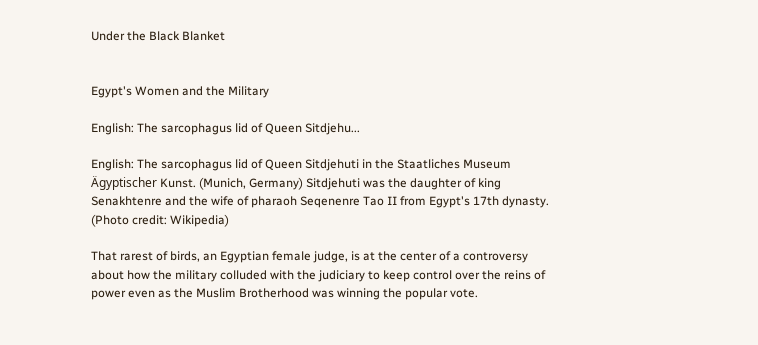Under the Black Blanket


Egypt's Women and the Military

English: The sarcophagus lid of Queen Sitdjehu...

English: The sarcophagus lid of Queen Sitdjehuti in the Staatliches Museum Ägyptischer Kunst. (Munich, Germany) Sitdjehuti was the daughter of king Senakhtenre and the wife of pharaoh Seqenenre Tao II from Egypt's 17th dynasty. (Photo credit: Wikipedia)

That rarest of birds, an Egyptian female judge, is at the center of a controversy about how the military colluded with the judiciary to keep control over the reins of power even as the Muslim Brotherhood was winning the popular vote.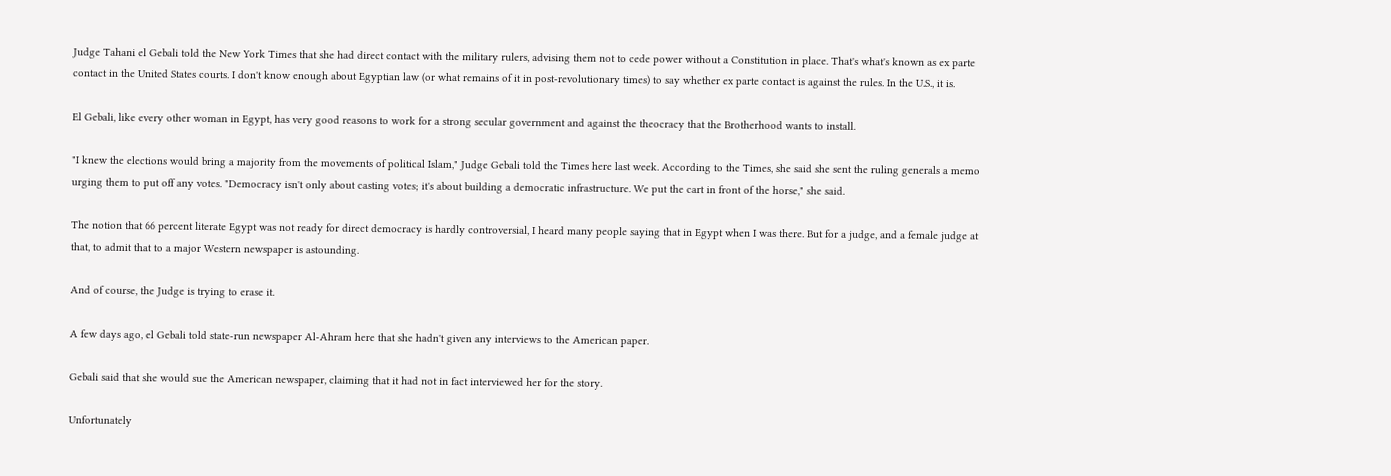Judge Tahani el Gebali told the New York Times that she had direct contact with the military rulers, advising them not to cede power without a Constitution in place. That's what's known as ex parte contact in the United States courts. I don't know enough about Egyptian law (or what remains of it in post-revolutionary times) to say whether ex parte contact is against the rules. In the U.S., it is.

El Gebali, like every other woman in Egypt, has very good reasons to work for a strong secular government and against the theocracy that the Brotherhood wants to install.

"I knew the elections would bring a majority from the movements of political Islam," Judge Gebali told the Times here last week. According to the Times, she said she sent the ruling generals a memo urging them to put off any votes. "Democracy isn't only about casting votes; it's about building a democratic infrastructure. We put the cart in front of the horse," she said.

The notion that 66 percent literate Egypt was not ready for direct democracy is hardly controversial, I heard many people saying that in Egypt when I was there. But for a judge, and a female judge at that, to admit that to a major Western newspaper is astounding.

And of course, the Judge is trying to erase it.

A few days ago, el Gebali told state-run newspaper Al-Ahram here that she hadn't given any interviews to the American paper.

Gebali said that she would sue the American newspaper, claiming that it had not in fact interviewed her for the story.

Unfortunately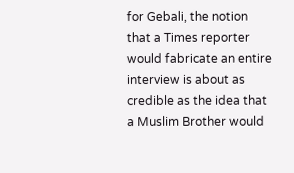for Gebali, the notion that a Times reporter would fabricate an entire interview is about as credible as the idea that a Muslim Brother would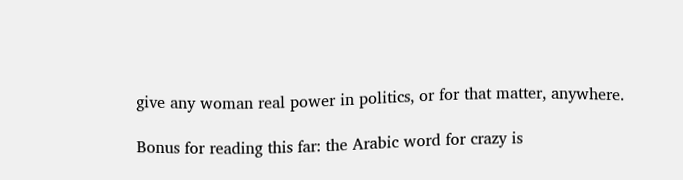give any woman real power in politics, or for that matter, anywhere.

Bonus for reading this far: the Arabic word for crazy is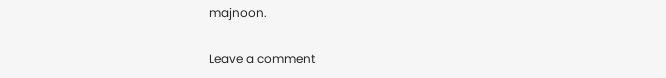majnoon.

Leave a comment